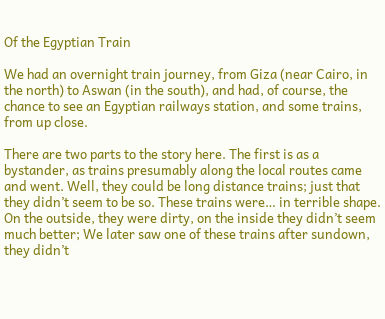Of the Egyptian Train

We had an overnight train journey, from Giza (near Cairo, in the north) to Aswan (in the south), and had, of course, the chance to see an Egyptian railways station, and some trains, from up close.

There are two parts to the story here. The first is as a bystander, as trains presumably along the local routes came and went. Well, they could be long distance trains; just that they didn’t seem to be so. These trains were… in terrible shape. On the outside, they were dirty, on the inside they didn’t seem much better; We later saw one of these trains after sundown, they didn’t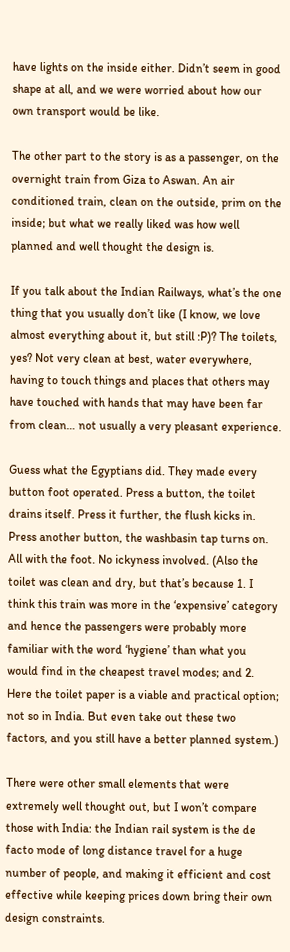have lights on the inside either. Didn’t seem in good shape at all, and we were worried about how our own transport would be like.

The other part to the story is as a passenger, on the overnight train from Giza to Aswan. An air conditioned train, clean on the outside, prim on the inside; but what we really liked was how well planned and well thought the design is.

If you talk about the Indian Railways, what’s the one thing that you usually don’t like (I know, we love almost everything about it, but still :P)? The toilets, yes? Not very clean at best, water everywhere, having to touch things and places that others may have touched with hands that may have been far from clean… not usually a very pleasant experience.

Guess what the Egyptians did. They made every button foot operated. Press a button, the toilet drains itself. Press it further, the flush kicks in. Press another button, the washbasin tap turns on. All with the foot. No ickyness involved. (Also the toilet was clean and dry, but that’s because 1. I think this train was more in the ‘expensive’ category and hence the passengers were probably more familiar with the word ‘hygiene’ than what you would find in the cheapest travel modes; and 2. Here the toilet paper is a viable and practical option; not so in India. But even take out these two factors, and you still have a better planned system.)

There were other small elements that were extremely well thought out, but I won’t compare those with India: the Indian rail system is the de facto mode of long distance travel for a huge number of people, and making it efficient and cost effective while keeping prices down bring their own design constraints.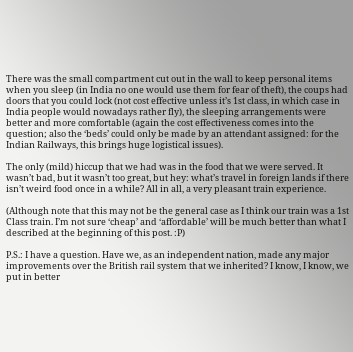There was the small compartment cut out in the wall to keep personal items when you sleep (in India no one would use them for fear of theft), the coups had doors that you could lock (not cost effective unless it’s 1st class, in which case in India people would nowadays rather fly), the sleeping arrangements were better and more comfortable (again the cost effectiveness comes into the question; also the ‘beds’ could only be made by an attendant assigned: for the Indian Railways, this brings huge logistical issues).

The only (mild) hiccup that we had was in the food that we were served. It wasn’t bad, but it wasn’t too great, but hey: what’s travel in foreign lands if there isn’t weird food once in a while? All in all, a very pleasant train experience.

(Although note that this may not be the general case as I think our train was a 1st Class train. I’m not sure ‘cheap’ and ‘affordable’ will be much better than what I described at the beginning of this post. :P)

P.S.: I have a question. Have we, as an independent nation, made any major improvements over the British rail system that we inherited? I know, I know, we put in better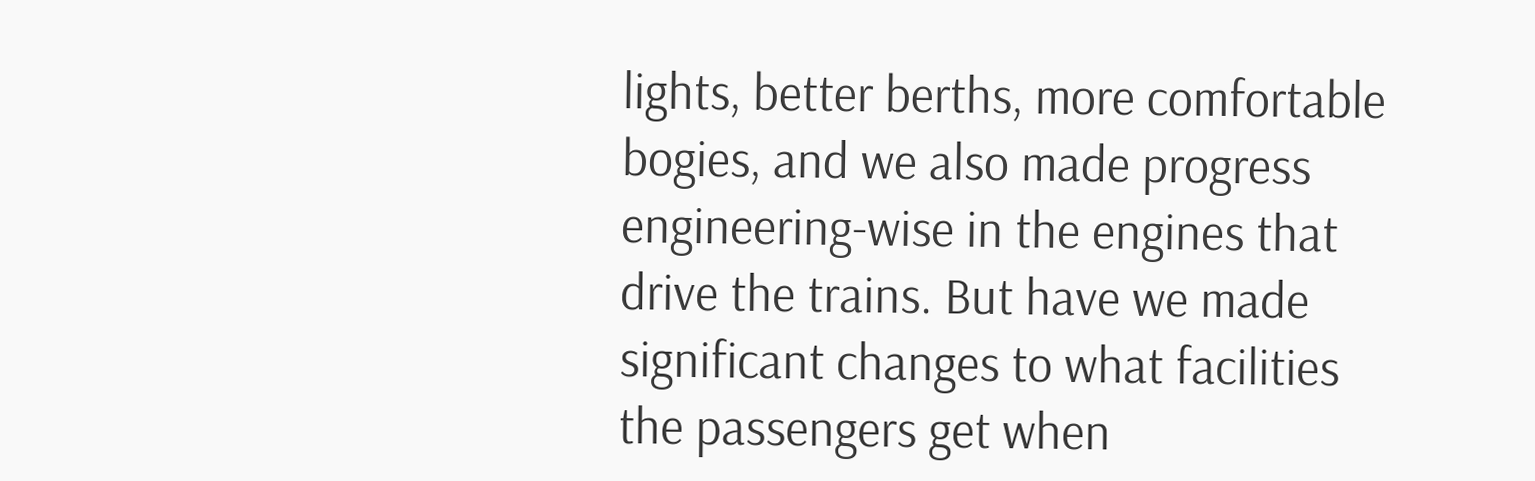lights, better berths, more comfortable bogies, and we also made progress engineering-wise in the engines that drive the trains. But have we made significant changes to what facilities the passengers get when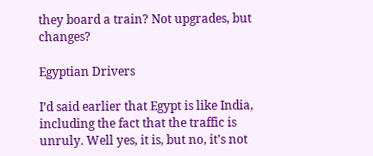they board a train? Not upgrades, but changes?

Egyptian Drivers

I’d said earlier that Egypt is like India, including the fact that the traffic is unruly. Well yes, it is, but no, it’s not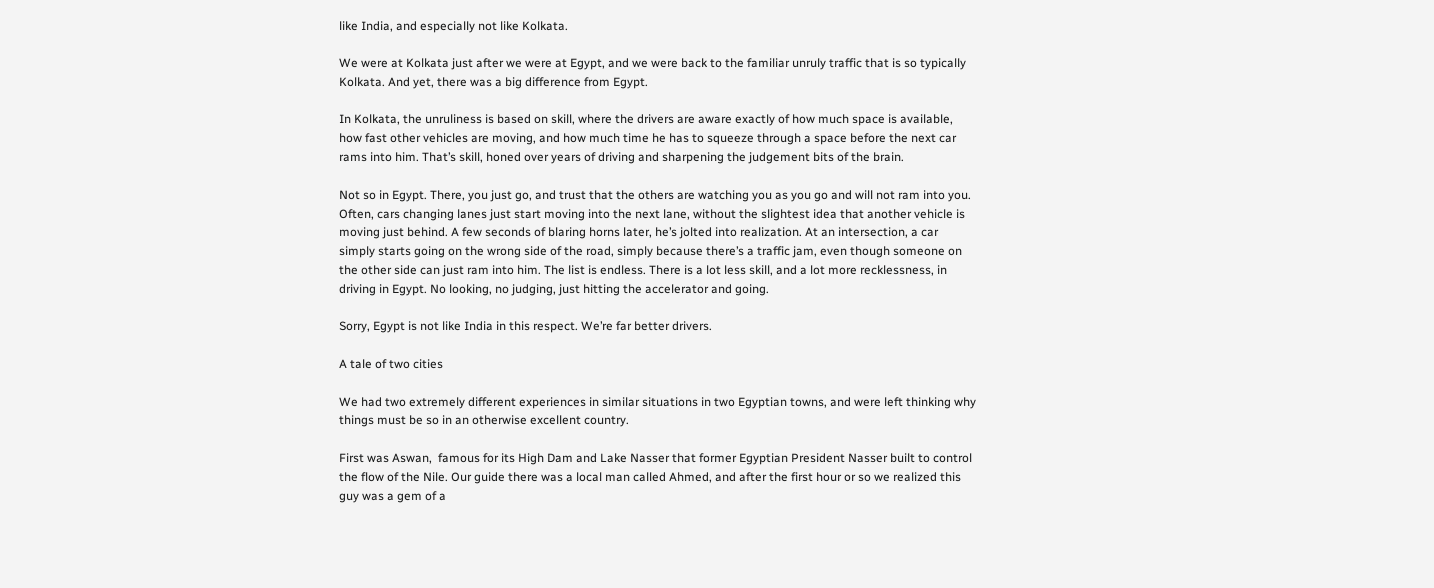like India, and especially not like Kolkata.

We were at Kolkata just after we were at Egypt, and we were back to the familiar unruly traffic that is so typically Kolkata. And yet, there was a big difference from Egypt.

In Kolkata, the unruliness is based on skill, where the drivers are aware exactly of how much space is available, how fast other vehicles are moving, and how much time he has to squeeze through a space before the next car rams into him. That’s skill, honed over years of driving and sharpening the judgement bits of the brain.

Not so in Egypt. There, you just go, and trust that the others are watching you as you go and will not ram into you. Often, cars changing lanes just start moving into the next lane, without the slightest idea that another vehicle is moving just behind. A few seconds of blaring horns later, he’s jolted into realization. At an intersection, a car simply starts going on the wrong side of the road, simply because there’s a traffic jam, even though someone on the other side can just ram into him. The list is endless. There is a lot less skill, and a lot more recklessness, in driving in Egypt. No looking, no judging, just hitting the accelerator and going.

Sorry, Egypt is not like India in this respect. We’re far better drivers.

A tale of two cities

We had two extremely different experiences in similar situations in two Egyptian towns, and were left thinking why things must be so in an otherwise excellent country.

First was Aswan,  famous for its High Dam and Lake Nasser that former Egyptian President Nasser built to control the flow of the Nile. Our guide there was a local man called Ahmed, and after the first hour or so we realized this guy was a gem of a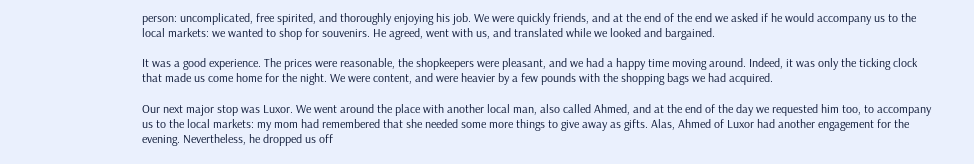person: uncomplicated, free spirited, and thoroughly enjoying his job. We were quickly friends, and at the end of the end we asked if he would accompany us to the local markets: we wanted to shop for souvenirs. He agreed, went with us, and translated while we looked and bargained.

It was a good experience. The prices were reasonable, the shopkeepers were pleasant, and we had a happy time moving around. Indeed, it was only the ticking clock that made us come home for the night. We were content, and were heavier by a few pounds with the shopping bags we had acquired.

Our next major stop was Luxor. We went around the place with another local man, also called Ahmed, and at the end of the day we requested him too, to accompany us to the local markets: my mom had remembered that she needed some more things to give away as gifts. Alas, Ahmed of Luxor had another engagement for the evening. Nevertheless, he dropped us off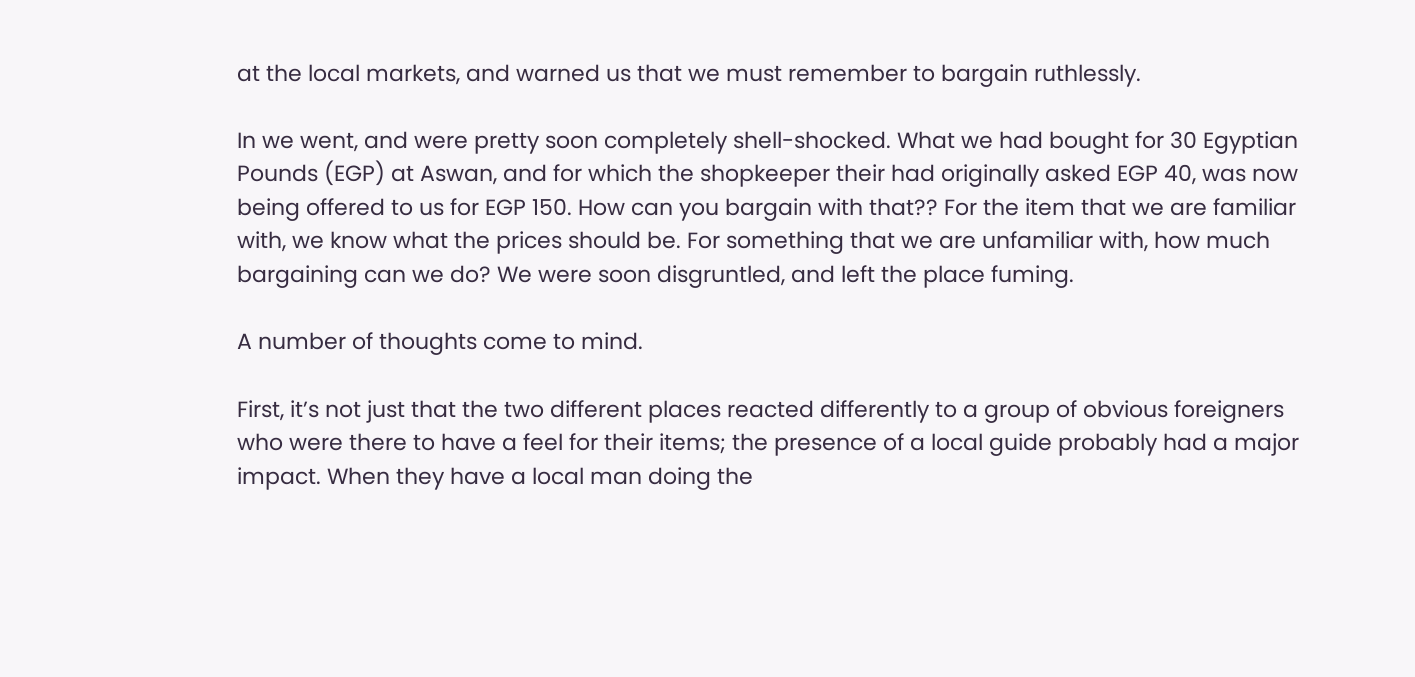at the local markets, and warned us that we must remember to bargain ruthlessly.

In we went, and were pretty soon completely shell-shocked. What we had bought for 30 Egyptian Pounds (EGP) at Aswan, and for which the shopkeeper their had originally asked EGP 40, was now being offered to us for EGP 150. How can you bargain with that?? For the item that we are familiar with, we know what the prices should be. For something that we are unfamiliar with, how much bargaining can we do? We were soon disgruntled, and left the place fuming.

A number of thoughts come to mind.

First, it’s not just that the two different places reacted differently to a group of obvious foreigners who were there to have a feel for their items; the presence of a local guide probably had a major impact. When they have a local man doing the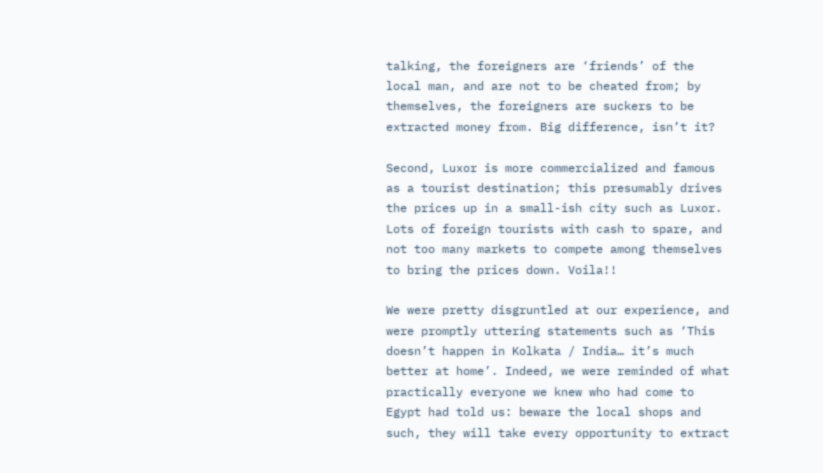talking, the foreigners are ‘friends’ of the local man, and are not to be cheated from; by themselves, the foreigners are suckers to be extracted money from. Big difference, isn’t it?

Second, Luxor is more commercialized and famous as a tourist destination; this presumably drives the prices up in a small-ish city such as Luxor. Lots of foreign tourists with cash to spare, and not too many markets to compete among themselves to bring the prices down. Voila!!

We were pretty disgruntled at our experience, and were promptly uttering statements such as ‘This doesn’t happen in Kolkata / India… it’s much better at home’. Indeed, we were reminded of what practically everyone we knew who had come to Egypt had told us: beware the local shops and such, they will take every opportunity to extract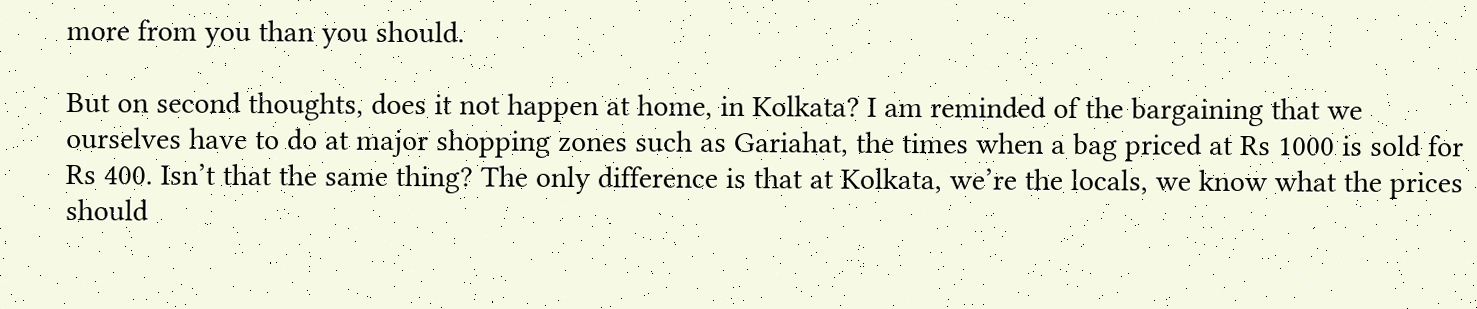more from you than you should.

But on second thoughts, does it not happen at home, in Kolkata? I am reminded of the bargaining that we ourselves have to do at major shopping zones such as Gariahat, the times when a bag priced at Rs 1000 is sold for Rs 400. Isn’t that the same thing? The only difference is that at Kolkata, we’re the locals, we know what the prices should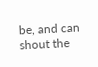be, and can shout the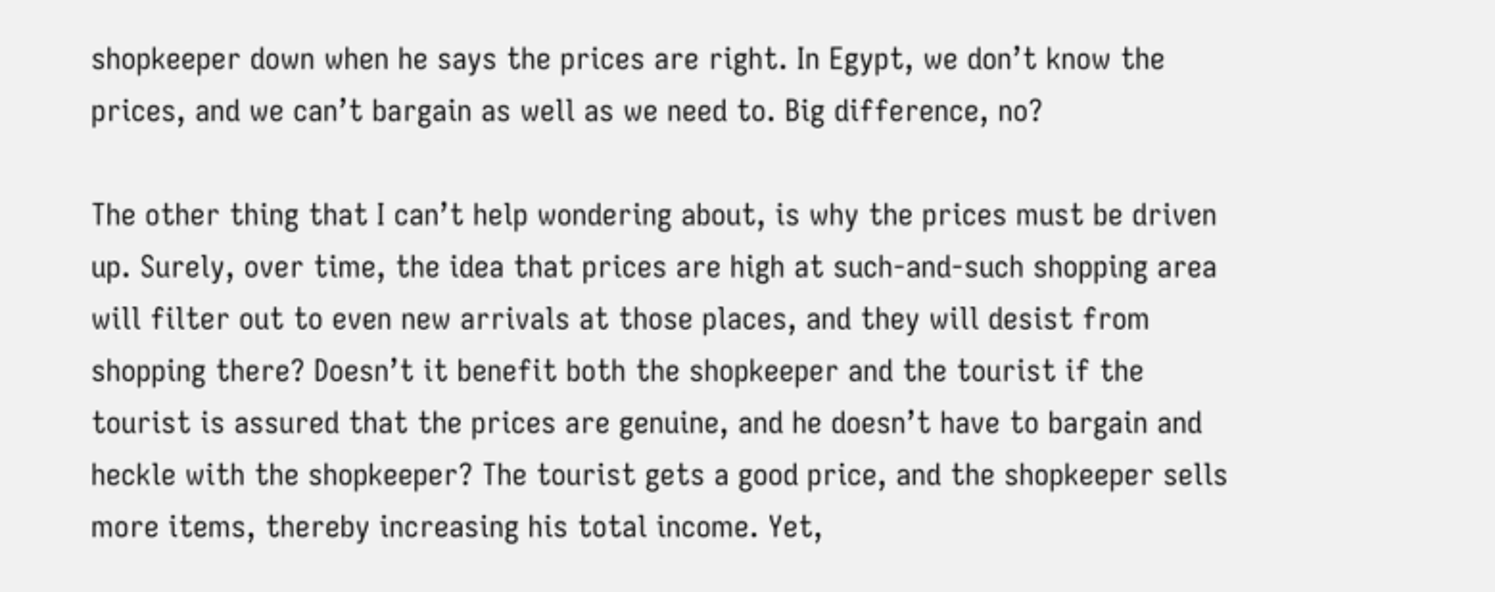shopkeeper down when he says the prices are right. In Egypt, we don’t know the prices, and we can’t bargain as well as we need to. Big difference, no?

The other thing that I can’t help wondering about, is why the prices must be driven up. Surely, over time, the idea that prices are high at such-and-such shopping area will filter out to even new arrivals at those places, and they will desist from shopping there? Doesn’t it benefit both the shopkeeper and the tourist if the tourist is assured that the prices are genuine, and he doesn’t have to bargain and heckle with the shopkeeper? The tourist gets a good price, and the shopkeeper sells more items, thereby increasing his total income. Yet,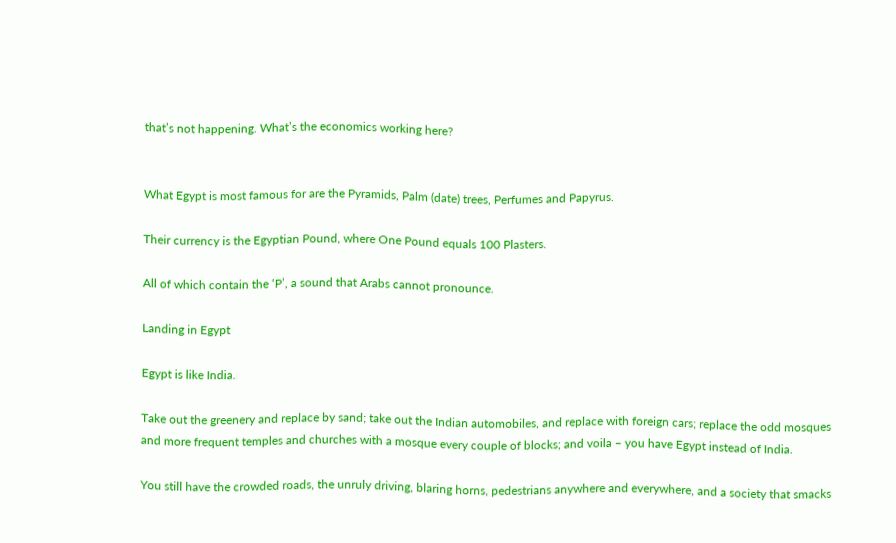that’s not happening. What’s the economics working here?


What Egypt is most famous for are the Pyramids, Palm (date) trees, Perfumes and Papyrus.

Their currency is the Egyptian Pound, where One Pound equals 100 Plasters.

All of which contain the ‘P’, a sound that Arabs cannot pronounce.

Landing in Egypt

Egypt is like India.

Take out the greenery and replace by sand; take out the Indian automobiles, and replace with foreign cars; replace the odd mosques and more frequent temples and churches with a mosque every couple of blocks; and voila – you have Egypt instead of India.

You still have the crowded roads, the unruly driving, blaring horns, pedestrians anywhere and everywhere, and a society that smacks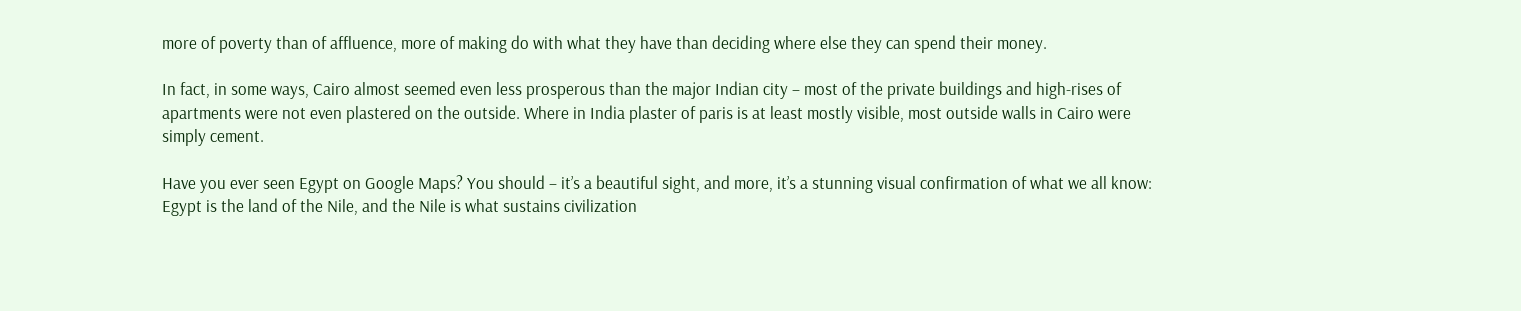more of poverty than of affluence, more of making do with what they have than deciding where else they can spend their money.

In fact, in some ways, Cairo almost seemed even less prosperous than the major Indian city – most of the private buildings and high-rises of apartments were not even plastered on the outside. Where in India plaster of paris is at least mostly visible, most outside walls in Cairo were simply cement.

Have you ever seen Egypt on Google Maps? You should – it’s a beautiful sight, and more, it’s a stunning visual confirmation of what we all know: Egypt is the land of the Nile, and the Nile is what sustains civilization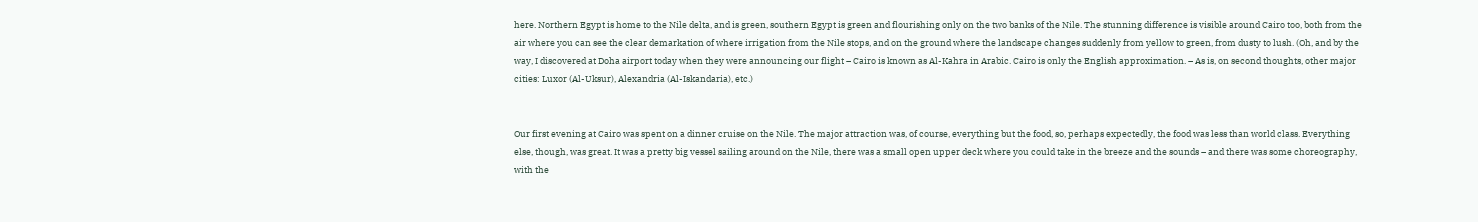here. Northern Egypt is home to the Nile delta, and is green, southern Egypt is green and flourishing only on the two banks of the Nile. The stunning difference is visible around Cairo too, both from the air where you can see the clear demarkation of where irrigation from the Nile stops, and on the ground where the landscape changes suddenly from yellow to green, from dusty to lush. (Oh, and by the way, I discovered at Doha airport today when they were announcing our flight – Cairo is known as Al-Kahra in Arabic. Cairo is only the English approximation. – As is, on second thoughts, other major cities: Luxor (Al-Uksur), Alexandria (Al-Iskandaria), etc.)


Our first evening at Cairo was spent on a dinner cruise on the Nile. The major attraction was, of course, everything but the food, so, perhaps expectedly, the food was less than world class. Everything else, though, was great. It was a pretty big vessel sailing around on the Nile, there was a small open upper deck where you could take in the breeze and the sounds – and there was some choreography, with the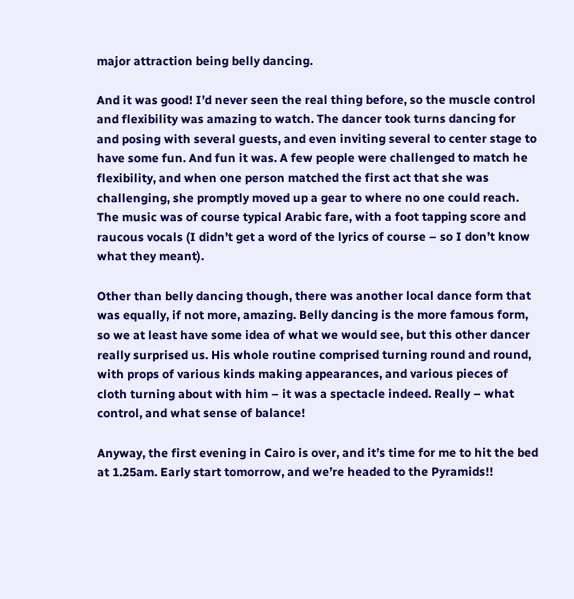major attraction being belly dancing.

And it was good! I’d never seen the real thing before, so the muscle control and flexibility was amazing to watch. The dancer took turns dancing for and posing with several guests, and even inviting several to center stage to have some fun. And fun it was. A few people were challenged to match he flexibility, and when one person matched the first act that she was challenging, she promptly moved up a gear to where no one could reach. The music was of course typical Arabic fare, with a foot tapping score and raucous vocals (I didn’t get a word of the lyrics of course – so I don’t know what they meant).

Other than belly dancing though, there was another local dance form that was equally, if not more, amazing. Belly dancing is the more famous form, so we at least have some idea of what we would see, but this other dancer really surprised us. His whole routine comprised turning round and round, with props of various kinds making appearances, and various pieces of cloth turning about with him – it was a spectacle indeed. Really – what control, and what sense of balance!

Anyway, the first evening in Cairo is over, and it’s time for me to hit the bed at 1.25am. Early start tomorrow, and we’re headed to the Pyramids!!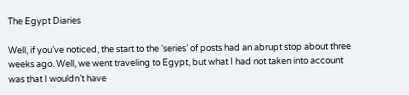The Egypt Diaries

Well, if you’ve noticed, the start to the ‘series’ of posts had an abrupt stop about three weeks ago. Well, we went traveling to Egypt, but what I had not taken into account was that I wouldn’t have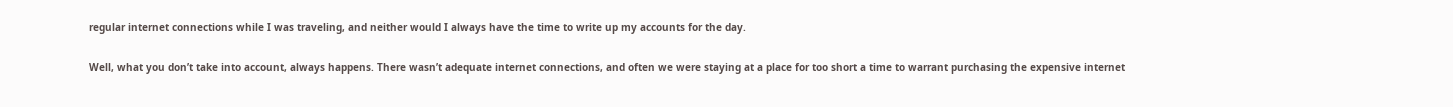regular internet connections while I was traveling, and neither would I always have the time to write up my accounts for the day.

Well, what you don’t take into account, always happens. There wasn’t adequate internet connections, and often we were staying at a place for too short a time to warrant purchasing the expensive internet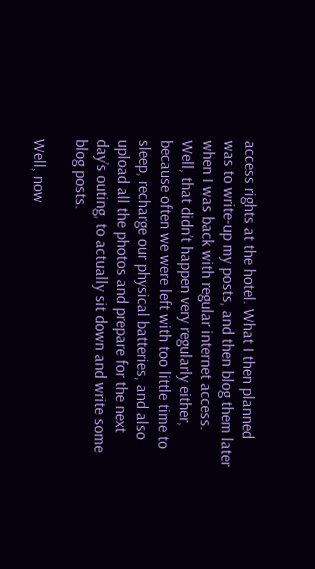access rights at the hotel. What I then planned was to write-up my posts, and then blog them later when I was back with regular internet access. Well, that didn’t happen very regularly either, because often we were left with too little time to sleep, recharge our physical batteries, and also upload all the photos and prepare for the next day’s outing, to actually sit down and write some blog posts.

Well, now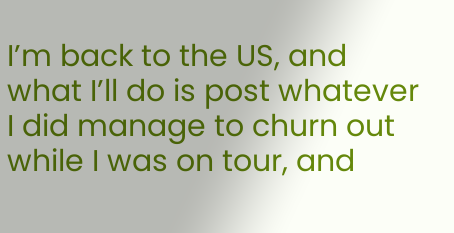I’m back to the US, and what I’ll do is post whatever I did manage to churn out while I was on tour, and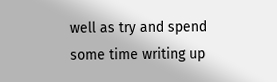well as try and spend some time writing up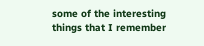some of the interesting things that I remember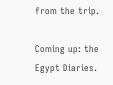from the trip.

Coming up: the Egypt Diaries.